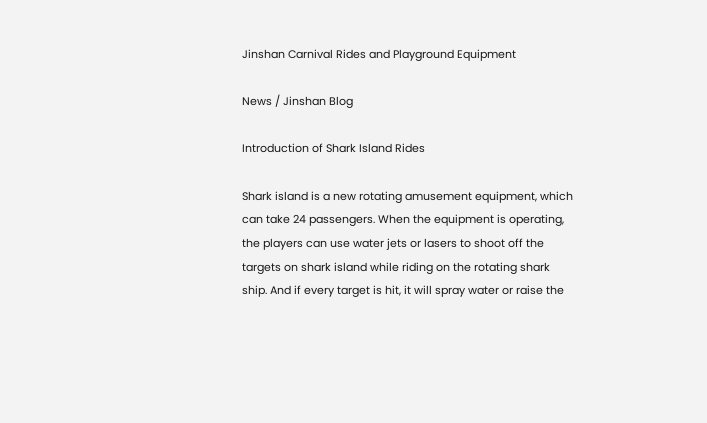Jinshan Carnival Rides and Playground Equipment

News / Jinshan Blog

Introduction of Shark Island Rides

Shark island is a new rotating amusement equipment, which can take 24 passengers. When the equipment is operating, the players can use water jets or lasers to shoot off the targets on shark island while riding on the rotating shark ship. And if every target is hit, it will spray water or raise the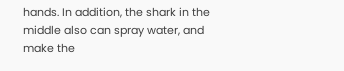hands. In addition, the shark in the middle also can spray water, and make the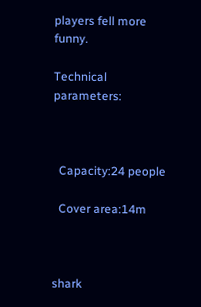players fell more funny.

Technical parameters:



  Capacity:24 people

  Cover area:14m



shark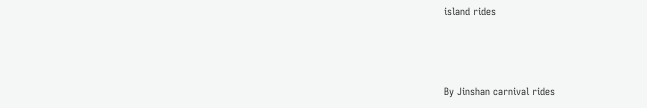island rides



By Jinshan carnival rides